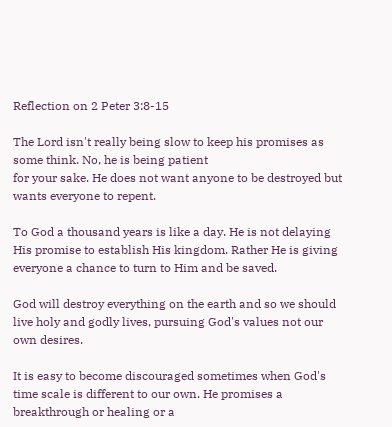Reflection on 2 Peter 3:8-15

The Lord isn't really being slow to keep his promises as some think. No, he is being patient
for your sake. He does not want anyone to be destroyed but wants everyone to repent.

To God a thousand years is like a day. He is not delaying His promise to establish His kingdom. Rather He is giving everyone a chance to turn to Him and be saved.

God will destroy everything on the earth and so we should live holy and godly lives, pursuing God's values not our own desires.

It is easy to become discouraged sometimes when God's time scale is different to our own. He promises a breakthrough or healing or a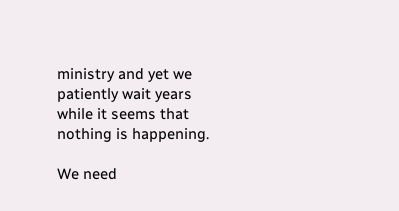ministry and yet we patiently wait years while it seems that nothing is happening.

We need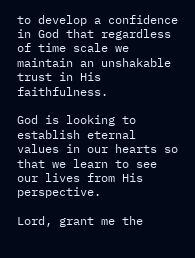to develop a confidence in God that regardless of time scale we maintain an unshakable trust in His faithfulness.

God is looking to establish eternal values in our hearts so that we learn to see our lives from His perspective.

Lord, grant me the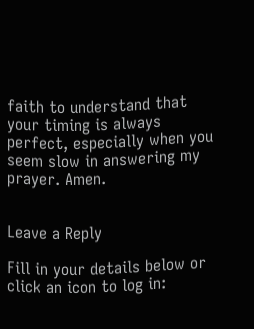faith to understand that your timing is always perfect, especially when you seem slow in answering my prayer. Amen.


Leave a Reply

Fill in your details below or click an icon to log in: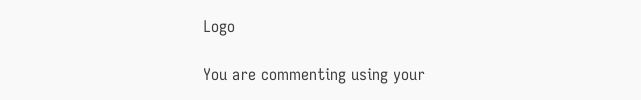Logo

You are commenting using your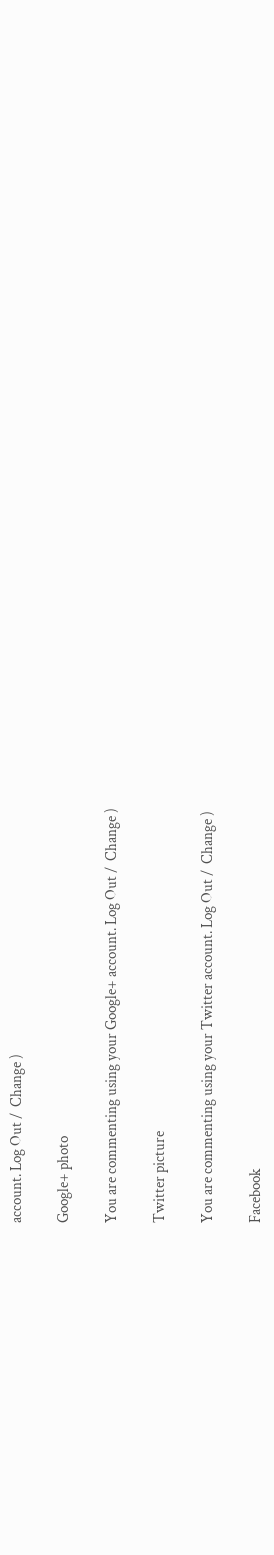account. Log Out /  Change )

Google+ photo

You are commenting using your Google+ account. Log Out /  Change )

Twitter picture

You are commenting using your Twitter account. Log Out /  Change )

Facebook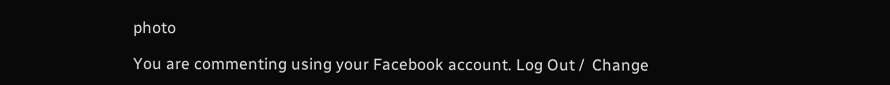photo

You are commenting using your Facebook account. Log Out /  Change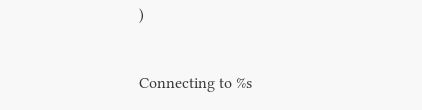)


Connecting to %s